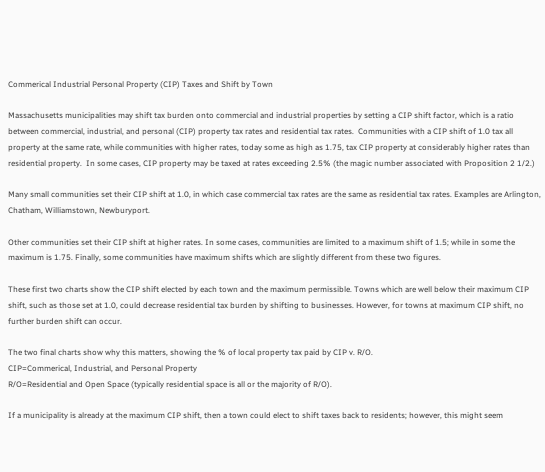Commerical Industrial Personal Property (CIP) Taxes and Shift by Town

Massachusetts municipalities may shift tax burden onto commercial and industrial properties by setting a CIP shift factor, which is a ratio between commercial, industrial, and personal (CIP) property tax rates and residential tax rates.  Communities with a CIP shift of 1.0 tax all property at the same rate, while communities with higher rates, today some as high as 1.75, tax CIP property at considerably higher rates than residential property.  In some cases, CIP property may be taxed at rates exceeding 2.5% (the magic number associated with Proposition 2 1/2.)

Many small communities set their CIP shift at 1.0, in which case commercial tax rates are the same as residential tax rates. Examples are Arlington, Chatham, Williamstown, Newburyport.

Other communities set their CIP shift at higher rates. In some cases, communities are limited to a maximum shift of 1.5; while in some the maximum is 1.75. Finally, some communities have maximum shifts which are slightly different from these two figures.

These first two charts show the CIP shift elected by each town and the maximum permissible. Towns which are well below their maximum CIP shift, such as those set at 1.0, could decrease residential tax burden by shifting to businesses. However, for towns at maximum CIP shift, no further burden shift can occur.

The two final charts show why this matters, showing the % of local property tax paid by CIP v. R/O.
CIP=Commerical, Industrial, and Personal Property
R/O=Residential and Open Space (typically residential space is all or the majority of R/O).

If a municipality is already at the maximum CIP shift, then a town could elect to shift taxes back to residents; however, this might seem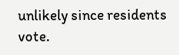unlikely since residents vote.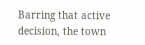Barring that active decision, the town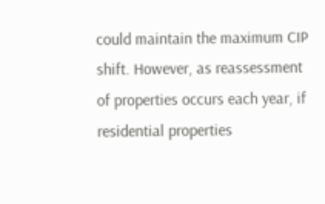could maintain the maximum CIP shift. However, as reassessment of properties occurs each year, if residential properties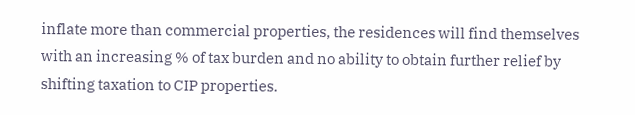inflate more than commercial properties, the residences will find themselves with an increasing % of tax burden and no ability to obtain further relief by shifting taxation to CIP properties.